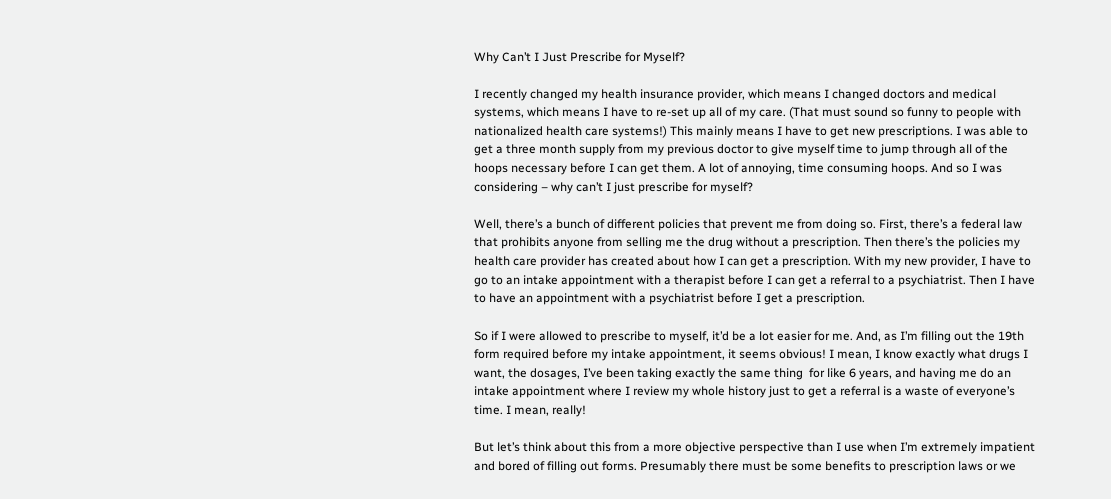Why Can’t I Just Prescribe for Myself?

I recently changed my health insurance provider, which means I changed doctors and medical systems, which means I have to re-set up all of my care. (That must sound so funny to people with nationalized health care systems!) This mainly means I have to get new prescriptions. I was able to get a three month supply from my previous doctor to give myself time to jump through all of the hoops necessary before I can get them. A lot of annoying, time consuming hoops. And so I was considering – why can’t I just prescribe for myself?

Well, there’s a bunch of different policies that prevent me from doing so. First, there’s a federal law that prohibits anyone from selling me the drug without a prescription. Then there’s the policies my health care provider has created about how I can get a prescription. With my new provider, I have to go to an intake appointment with a therapist before I can get a referral to a psychiatrist. Then I have to have an appointment with a psychiatrist before I get a prescription.

So if I were allowed to prescribe to myself, it’d be a lot easier for me. And, as I’m filling out the 19th form required before my intake appointment, it seems obvious! I mean, I know exactly what drugs I want, the dosages, I’ve been taking exactly the same thing  for like 6 years, and having me do an intake appointment where I review my whole history just to get a referral is a waste of everyone’s time. I mean, really!

But let’s think about this from a more objective perspective than I use when I’m extremely impatient and bored of filling out forms. Presumably there must be some benefits to prescription laws or we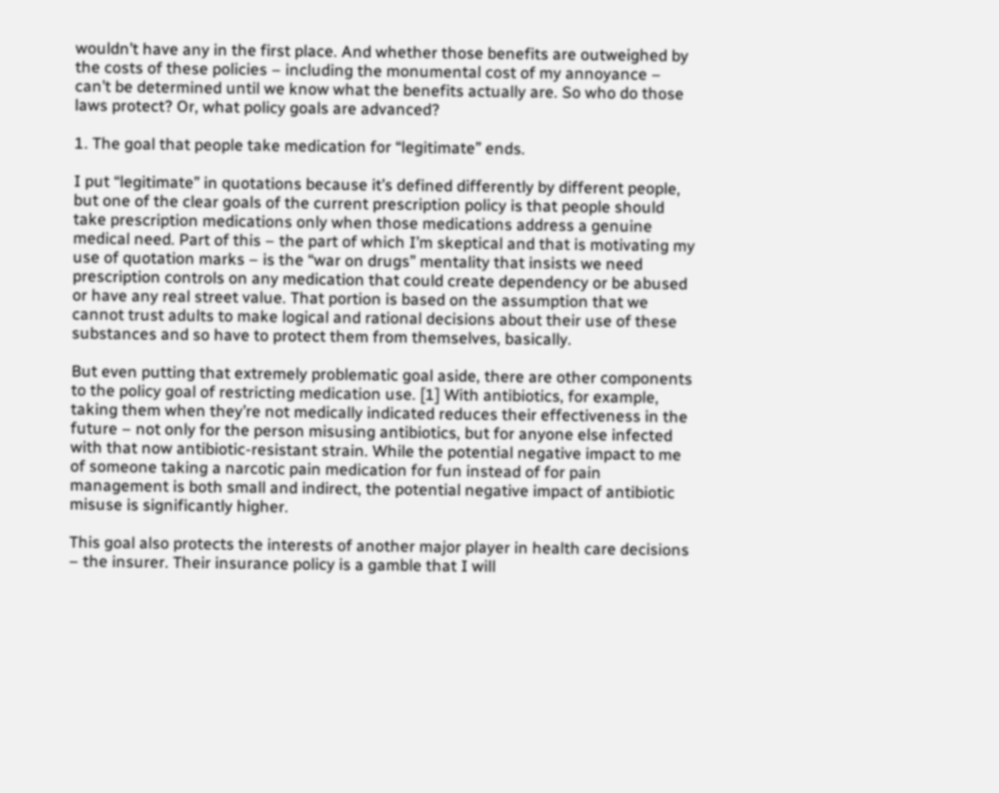wouldn’t have any in the first place. And whether those benefits are outweighed by the costs of these policies – including the monumental cost of my annoyance – can’t be determined until we know what the benefits actually are. So who do those laws protect? Or, what policy goals are advanced?

1. The goal that people take medication for “legitimate” ends.

I put “legitimate” in quotations because it’s defined differently by different people, but one of the clear goals of the current prescription policy is that people should take prescription medications only when those medications address a genuine medical need. Part of this – the part of which I’m skeptical and that is motivating my use of quotation marks – is the “war on drugs” mentality that insists we need prescription controls on any medication that could create dependency or be abused or have any real street value. That portion is based on the assumption that we cannot trust adults to make logical and rational decisions about their use of these substances and so have to protect them from themselves, basically.

But even putting that extremely problematic goal aside, there are other components to the policy goal of restricting medication use. [1] With antibiotics, for example, taking them when they’re not medically indicated reduces their effectiveness in the future – not only for the person misusing antibiotics, but for anyone else infected with that now antibiotic-resistant strain. While the potential negative impact to me of someone taking a narcotic pain medication for fun instead of for pain management is both small and indirect, the potential negative impact of antibiotic misuse is significantly higher.

This goal also protects the interests of another major player in health care decisions – the insurer. Their insurance policy is a gamble that I will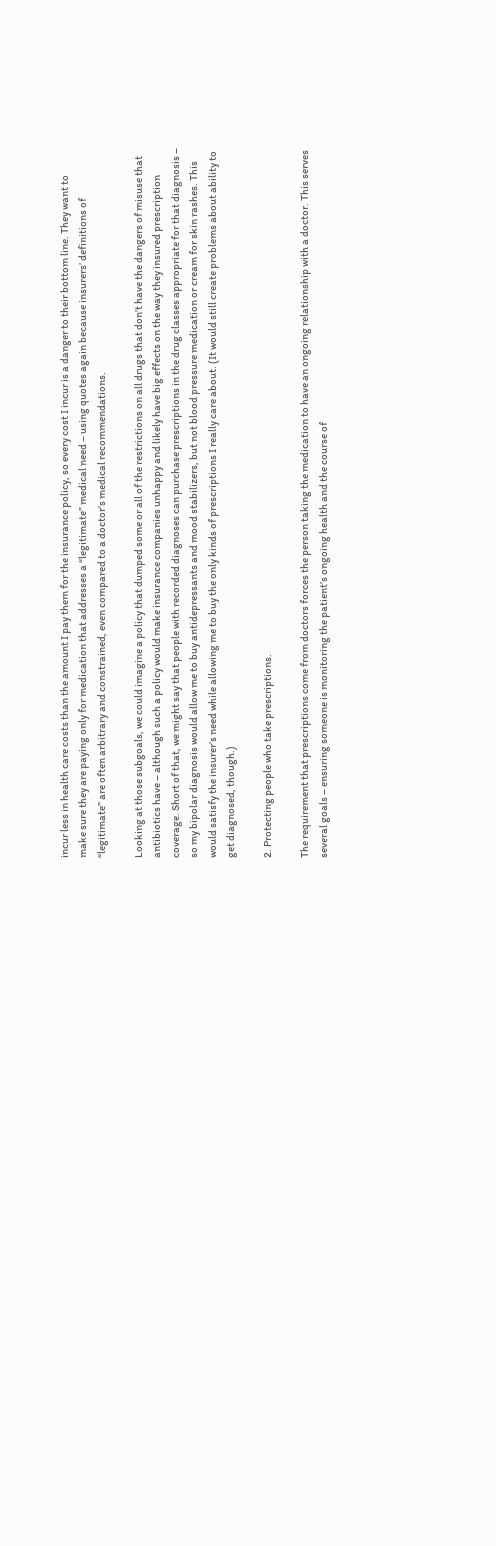incur less in health care costs than the amount I pay them for the insurance policy, so every cost I incur is a danger to their bottom line. They want to make sure they are paying only for medication that addresses a “legitimate” medical need – using quotes again because insurers’ definitions of “legitimate” are often arbitrary and constrained, even compared to a doctor’s medical recommendations.

Looking at those subgoals, we could imagine a policy that dumped some or all of the restrictions on all drugs that don’t have the dangers of misuse that antibiotics have – although such a policy would make insurance companies unhappy and likely have big effects on the way they insured prescription coverage. Short of that, we might say that people with recorded diagnoses can purchase prescriptions in the drug classes appropriate for that diagnosis – so my bipolar diagnosis would allow me to buy antidepressants and mood stabilizers, but not blood pressure medication or cream for skin rashes. This would satisfy the insurer’s need while allowing me to buy the only kinds of prescriptions I really care about. (It would still create problems about ability to get diagnosed, though.)

2. Protecting people who take prescriptions.

The requirement that prescriptions come from doctors forces the person taking the medication to have an ongoing relationship with a doctor. This serves several goals – ensuring someone is monitoring the patient’s ongoing health and the course of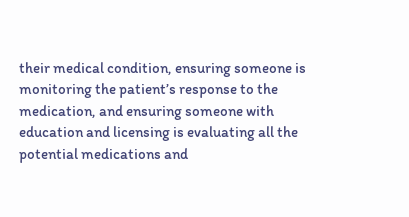their medical condition, ensuring someone is monitoring the patient’s response to the medication, and ensuring someone with education and licensing is evaluating all the potential medications and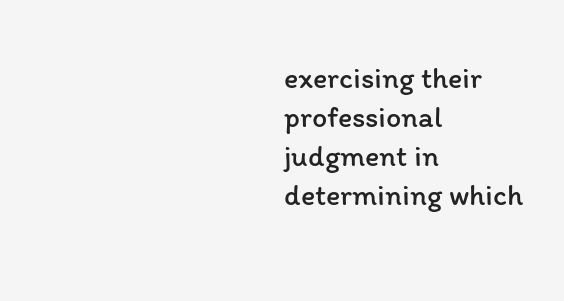exercising their professional judgment in determining which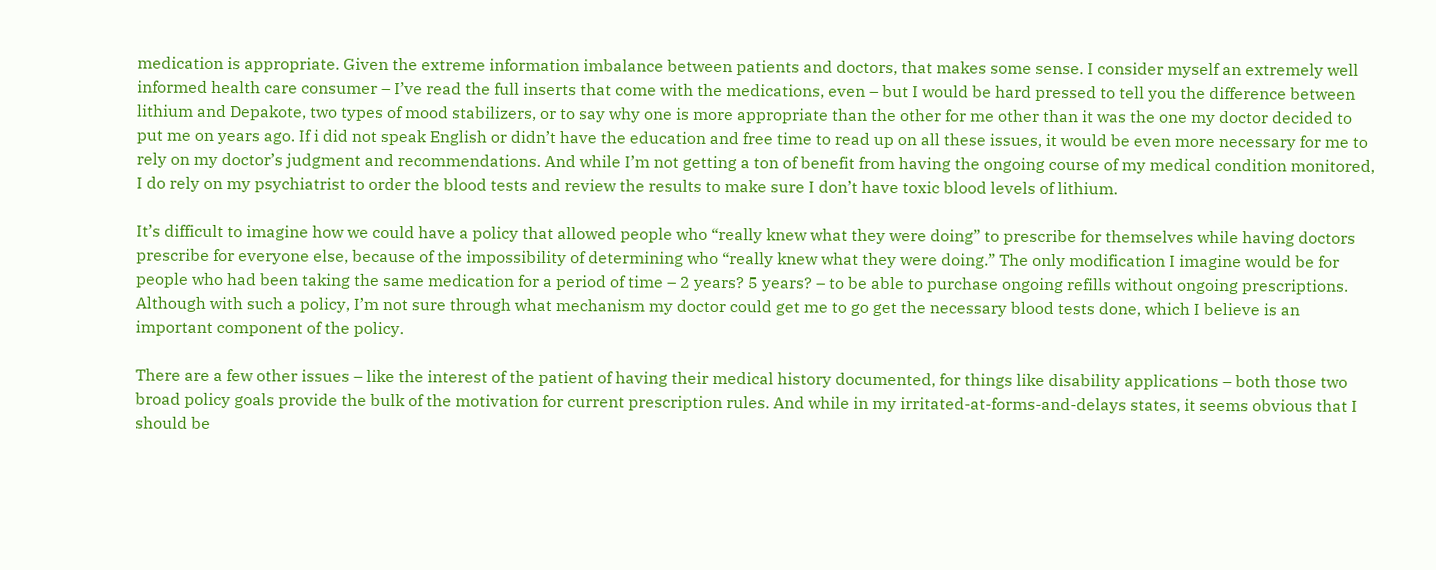medication is appropriate. Given the extreme information imbalance between patients and doctors, that makes some sense. I consider myself an extremely well informed health care consumer – I’ve read the full inserts that come with the medications, even – but I would be hard pressed to tell you the difference between lithium and Depakote, two types of mood stabilizers, or to say why one is more appropriate than the other for me other than it was the one my doctor decided to put me on years ago. If i did not speak English or didn’t have the education and free time to read up on all these issues, it would be even more necessary for me to rely on my doctor’s judgment and recommendations. And while I’m not getting a ton of benefit from having the ongoing course of my medical condition monitored, I do rely on my psychiatrist to order the blood tests and review the results to make sure I don’t have toxic blood levels of lithium.

It’s difficult to imagine how we could have a policy that allowed people who “really knew what they were doing” to prescribe for themselves while having doctors prescribe for everyone else, because of the impossibility of determining who “really knew what they were doing.” The only modification I imagine would be for people who had been taking the same medication for a period of time – 2 years? 5 years? – to be able to purchase ongoing refills without ongoing prescriptions. Although with such a policy, I’m not sure through what mechanism my doctor could get me to go get the necessary blood tests done, which I believe is an important component of the policy.

There are a few other issues – like the interest of the patient of having their medical history documented, for things like disability applications – both those two broad policy goals provide the bulk of the motivation for current prescription rules. And while in my irritated-at-forms-and-delays states, it seems obvious that I should be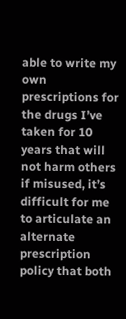able to write my own prescriptions for the drugs I’ve taken for 10 years that will not harm others if misused, it’s difficult for me to articulate an alternate prescription policy that both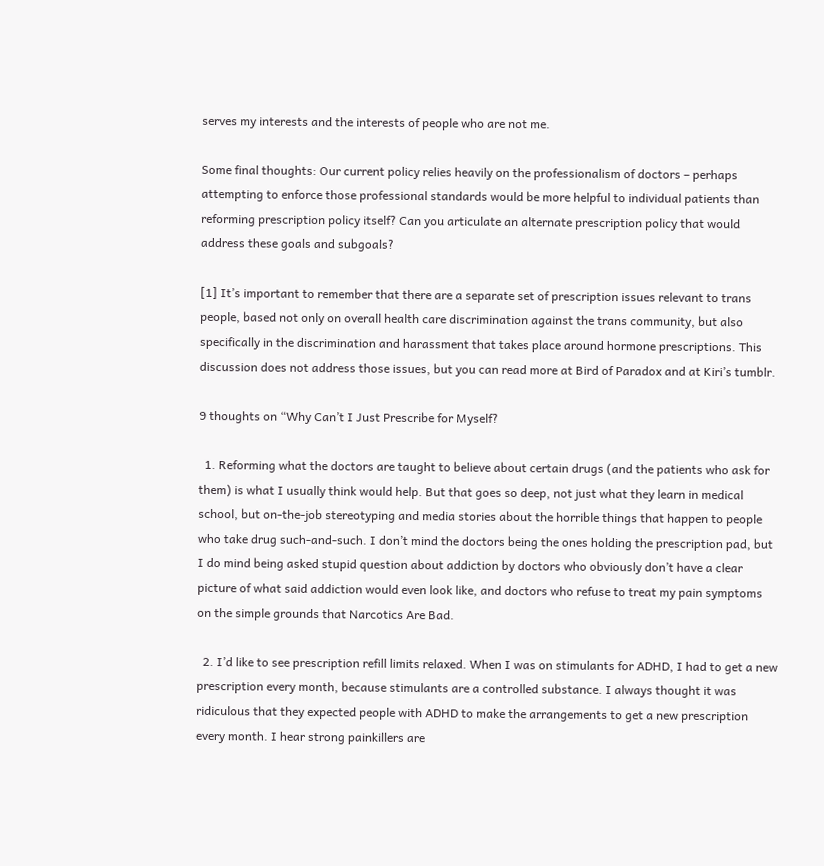serves my interests and the interests of people who are not me.

Some final thoughts: Our current policy relies heavily on the professionalism of doctors – perhaps attempting to enforce those professional standards would be more helpful to individual patients than reforming prescription policy itself? Can you articulate an alternate prescription policy that would address these goals and subgoals?

[1] It’s important to remember that there are a separate set of prescription issues relevant to trans people, based not only on overall health care discrimination against the trans community, but also specifically in the discrimination and harassment that takes place around hormone prescriptions. This discussion does not address those issues, but you can read more at Bird of Paradox and at Kiri’s tumblr.

9 thoughts on “Why Can’t I Just Prescribe for Myself?

  1. Reforming what the doctors are taught to believe about certain drugs (and the patients who ask for them) is what I usually think would help. But that goes so deep, not just what they learn in medical school, but on-the-job stereotyping and media stories about the horrible things that happen to people who take drug such-and-such. I don’t mind the doctors being the ones holding the prescription pad, but I do mind being asked stupid question about addiction by doctors who obviously don’t have a clear picture of what said addiction would even look like, and doctors who refuse to treat my pain symptoms on the simple grounds that Narcotics Are Bad.

  2. I’d like to see prescription refill limits relaxed. When I was on stimulants for ADHD, I had to get a new prescription every month, because stimulants are a controlled substance. I always thought it was ridiculous that they expected people with ADHD to make the arrangements to get a new prescription every month. I hear strong painkillers are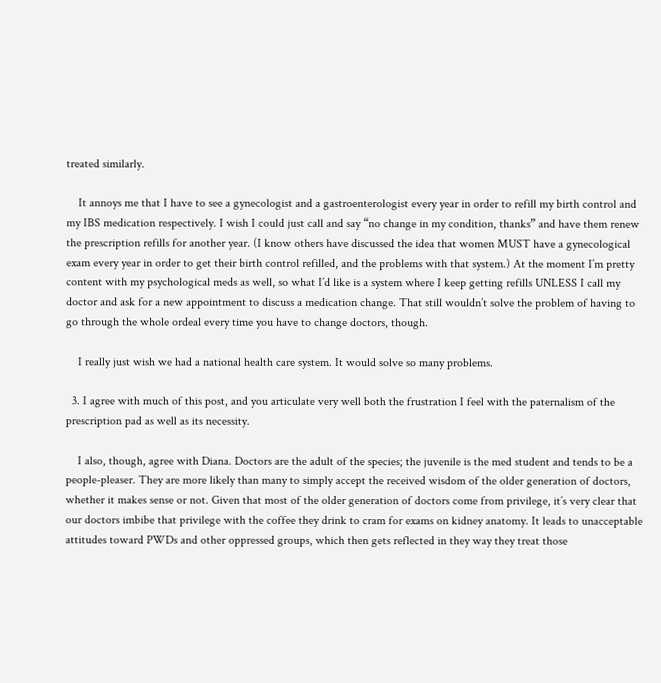treated similarly.

    It annoys me that I have to see a gynecologist and a gastroenterologist every year in order to refill my birth control and my IBS medication respectively. I wish I could just call and say “no change in my condition, thanks” and have them renew the prescription refills for another year. (I know others have discussed the idea that women MUST have a gynecological exam every year in order to get their birth control refilled, and the problems with that system.) At the moment I’m pretty content with my psychological meds as well, so what I’d like is a system where I keep getting refills UNLESS I call my doctor and ask for a new appointment to discuss a medication change. That still wouldn’t solve the problem of having to go through the whole ordeal every time you have to change doctors, though.

    I really just wish we had a national health care system. It would solve so many problems.

  3. I agree with much of this post, and you articulate very well both the frustration I feel with the paternalism of the prescription pad as well as its necessity.

    I also, though, agree with Diana. Doctors are the adult of the species; the juvenile is the med student and tends to be a people-pleaser. They are more likely than many to simply accept the received wisdom of the older generation of doctors, whether it makes sense or not. Given that most of the older generation of doctors come from privilege, it’s very clear that our doctors imbibe that privilege with the coffee they drink to cram for exams on kidney anatomy. It leads to unacceptable attitudes toward PWDs and other oppressed groups, which then gets reflected in they way they treat those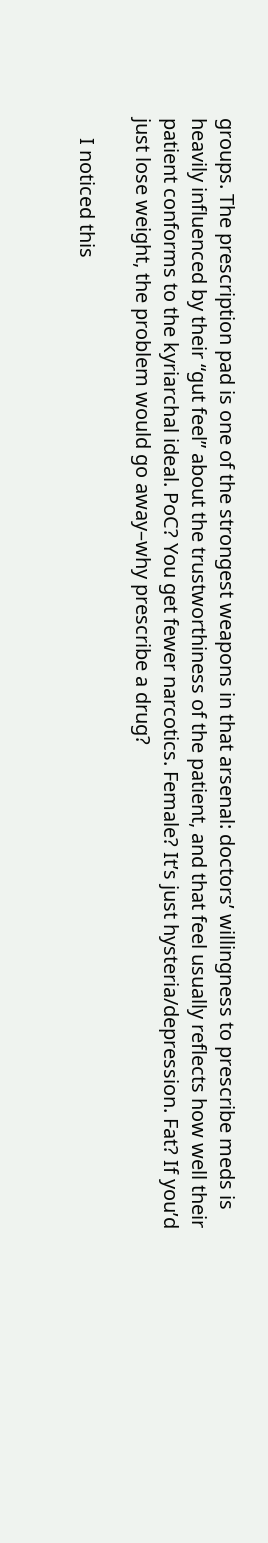groups. The prescription pad is one of the strongest weapons in that arsenal: doctors’ willingness to prescribe meds is heavily influenced by their “gut feel” about the trustworthiness of the patient, and that feel usually reflects how well their patient conforms to the kyriarchal ideal. PoC? You get fewer narcotics. Female? It’s just hysteria/depression. Fat? If you’d just lose weight, the problem would go away–why prescribe a drug?

    I noticed this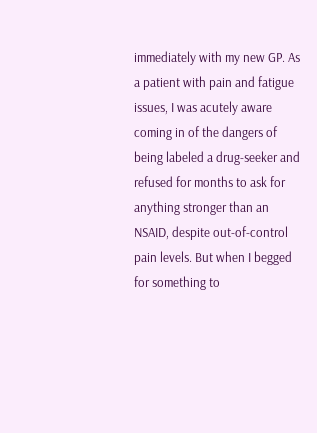immediately with my new GP. As a patient with pain and fatigue issues, I was acutely aware coming in of the dangers of being labeled a drug-seeker and refused for months to ask for anything stronger than an NSAID, despite out-of-control pain levels. But when I begged for something to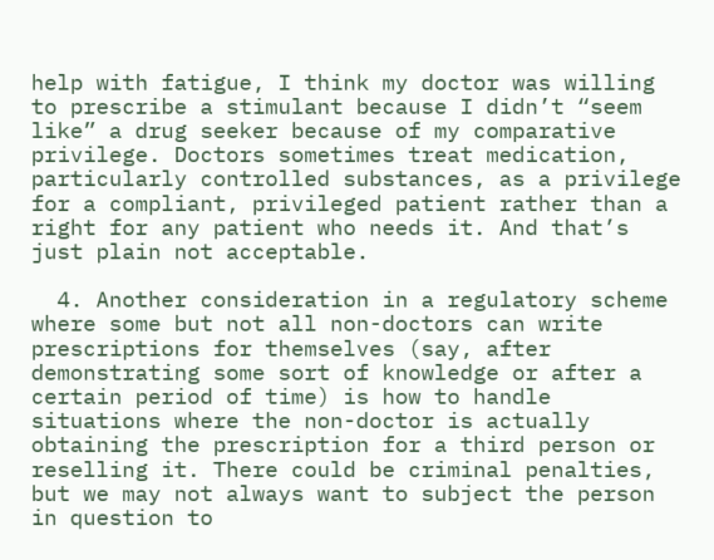help with fatigue, I think my doctor was willing to prescribe a stimulant because I didn’t “seem like” a drug seeker because of my comparative privilege. Doctors sometimes treat medication, particularly controlled substances, as a privilege for a compliant, privileged patient rather than a right for any patient who needs it. And that’s just plain not acceptable.

  4. Another consideration in a regulatory scheme where some but not all non-doctors can write prescriptions for themselves (say, after demonstrating some sort of knowledge or after a certain period of time) is how to handle situations where the non-doctor is actually obtaining the prescription for a third person or reselling it. There could be criminal penalties, but we may not always want to subject the person in question to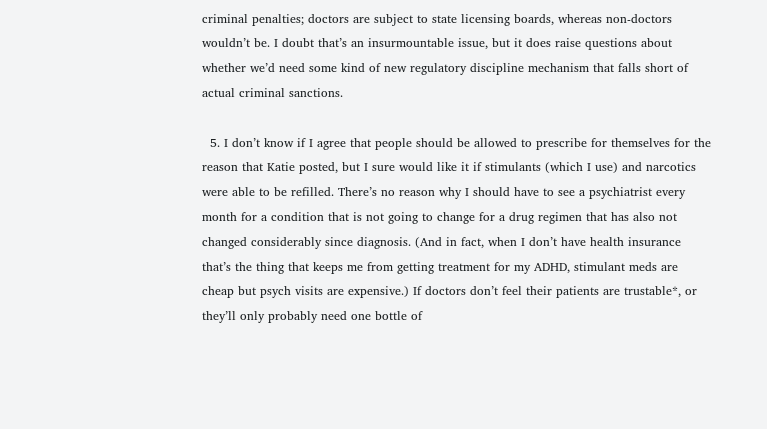criminal penalties; doctors are subject to state licensing boards, whereas non-doctors wouldn’t be. I doubt that’s an insurmountable issue, but it does raise questions about whether we’d need some kind of new regulatory discipline mechanism that falls short of actual criminal sanctions.

  5. I don’t know if I agree that people should be allowed to prescribe for themselves for the reason that Katie posted, but I sure would like it if stimulants (which I use) and narcotics were able to be refilled. There’s no reason why I should have to see a psychiatrist every month for a condition that is not going to change for a drug regimen that has also not changed considerably since diagnosis. (And in fact, when I don’t have health insurance that’s the thing that keeps me from getting treatment for my ADHD, stimulant meds are cheap but psych visits are expensive.) If doctors don’t feel their patients are trustable*, or they’ll only probably need one bottle of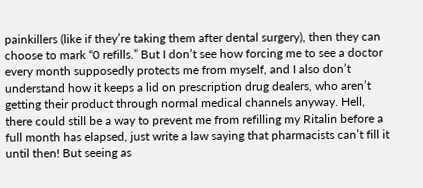painkillers (like if they’re taking them after dental surgery), then they can choose to mark “0 refills.” But I don’t see how forcing me to see a doctor every month supposedly protects me from myself, and I also don’t understand how it keeps a lid on prescription drug dealers, who aren’t getting their product through normal medical channels anyway. Hell, there could still be a way to prevent me from refilling my Ritalin before a full month has elapsed, just write a law saying that pharmacists can’t fill it until then! But seeing as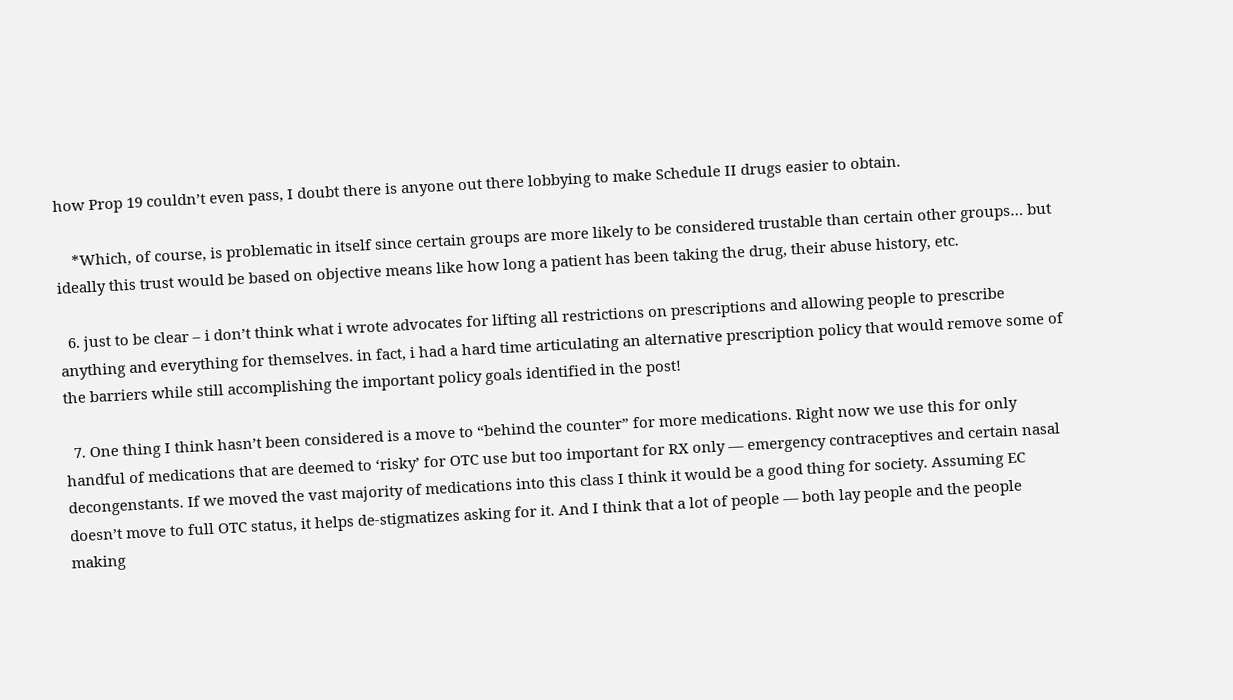how Prop 19 couldn’t even pass, I doubt there is anyone out there lobbying to make Schedule II drugs easier to obtain.

    *Which, of course, is problematic in itself since certain groups are more likely to be considered trustable than certain other groups… but ideally this trust would be based on objective means like how long a patient has been taking the drug, their abuse history, etc.

  6. just to be clear – i don’t think what i wrote advocates for lifting all restrictions on prescriptions and allowing people to prescribe anything and everything for themselves. in fact, i had a hard time articulating an alternative prescription policy that would remove some of the barriers while still accomplishing the important policy goals identified in the post!

  7. One thing I think hasn’t been considered is a move to “behind the counter” for more medications. Right now we use this for only handful of medications that are deemed to ‘risky’ for OTC use but too important for RX only — emergency contraceptives and certain nasal decongenstants. If we moved the vast majority of medications into this class I think it would be a good thing for society. Assuming EC doesn’t move to full OTC status, it helps de-stigmatizes asking for it. And I think that a lot of people — both lay people and the people making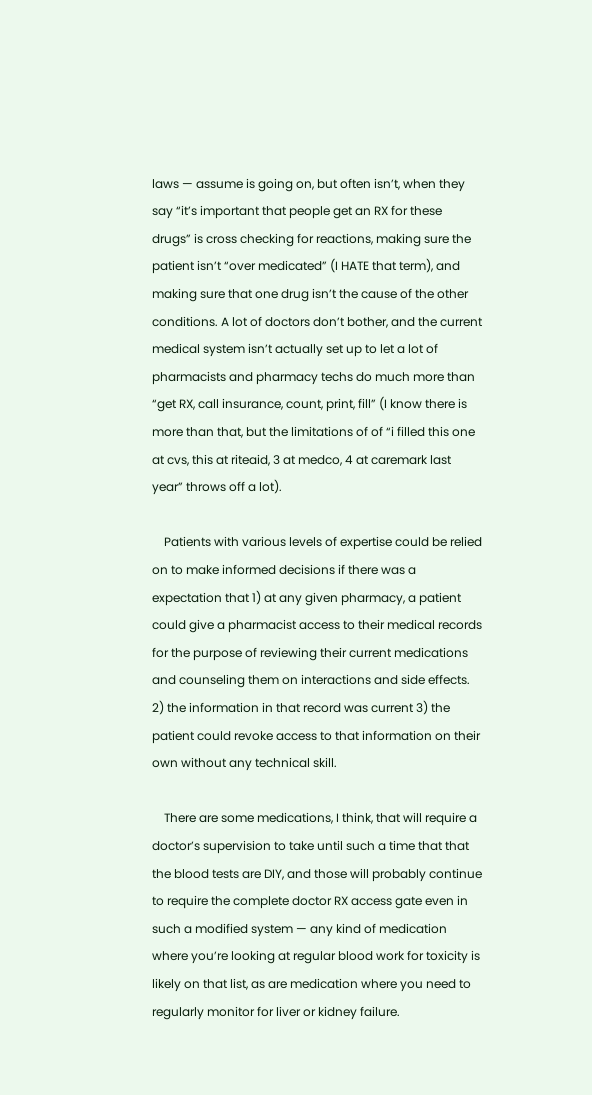laws — assume is going on, but often isn’t, when they say “it’s important that people get an RX for these drugs” is cross checking for reactions, making sure the patient isn’t “over medicated” (I HATE that term), and making sure that one drug isn’t the cause of the other conditions. A lot of doctors don’t bother, and the current medical system isn’t actually set up to let a lot of pharmacists and pharmacy techs do much more than “get RX, call insurance, count, print, fill” (I know there is more than that, but the limitations of of “i filled this one at cvs, this at riteaid, 3 at medco, 4 at caremark last year” throws off a lot).

    Patients with various levels of expertise could be relied on to make informed decisions if there was a expectation that 1) at any given pharmacy, a patient could give a pharmacist access to their medical records for the purpose of reviewing their current medications and counseling them on interactions and side effects. 2) the information in that record was current 3) the patient could revoke access to that information on their own without any technical skill.

    There are some medications, I think, that will require a doctor’s supervision to take until such a time that that the blood tests are DIY, and those will probably continue to require the complete doctor RX access gate even in such a modified system — any kind of medication where you’re looking at regular blood work for toxicity is likely on that list, as are medication where you need to regularly monitor for liver or kidney failure.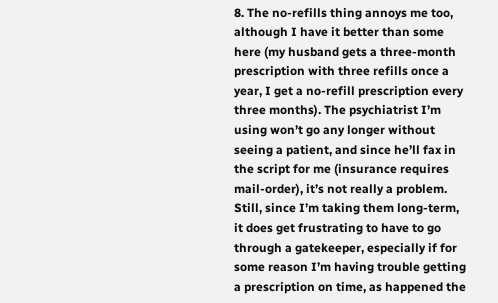8. The no-refills thing annoys me too, although I have it better than some here (my husband gets a three-month prescription with three refills once a year, I get a no-refill prescription every three months). The psychiatrist I’m using won’t go any longer without seeing a patient, and since he’ll fax in the script for me (insurance requires mail-order), it’s not really a problem. Still, since I’m taking them long-term, it does get frustrating to have to go through a gatekeeper, especially if for some reason I’m having trouble getting a prescription on time, as happened the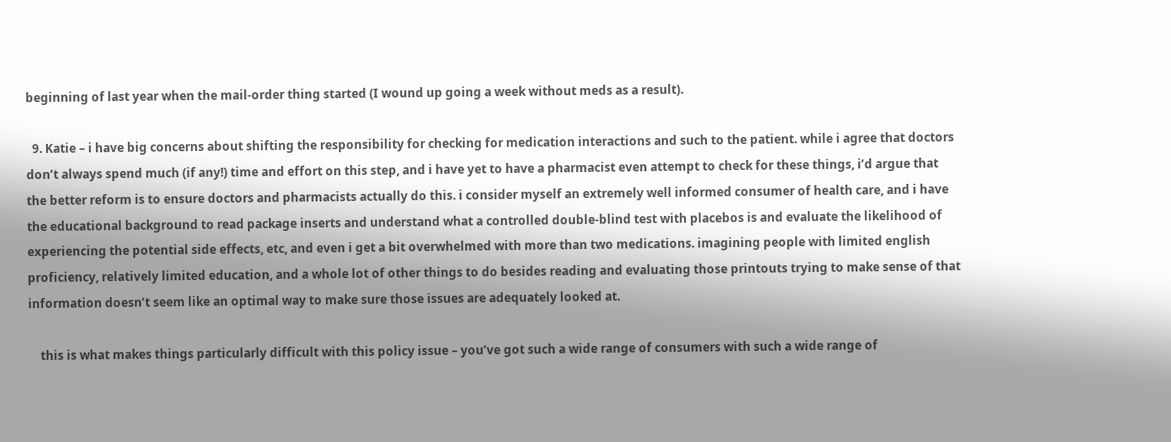beginning of last year when the mail-order thing started (I wound up going a week without meds as a result).

  9. Katie – i have big concerns about shifting the responsibility for checking for medication interactions and such to the patient. while i agree that doctors don’t always spend much (if any!) time and effort on this step, and i have yet to have a pharmacist even attempt to check for these things, i’d argue that the better reform is to ensure doctors and pharmacists actually do this. i consider myself an extremely well informed consumer of health care, and i have the educational background to read package inserts and understand what a controlled double-blind test with placebos is and evaluate the likelihood of experiencing the potential side effects, etc, and even i get a bit overwhelmed with more than two medications. imagining people with limited english proficiency, relatively limited education, and a whole lot of other things to do besides reading and evaluating those printouts trying to make sense of that information doesn’t seem like an optimal way to make sure those issues are adequately looked at.

    this is what makes things particularly difficult with this policy issue – you’ve got such a wide range of consumers with such a wide range of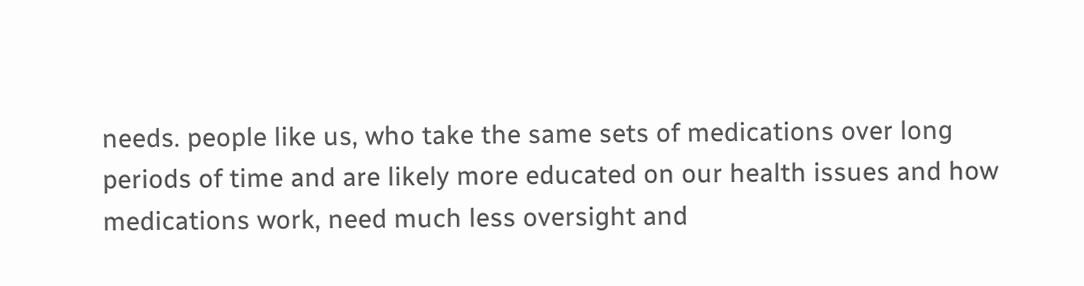needs. people like us, who take the same sets of medications over long periods of time and are likely more educated on our health issues and how medications work, need much less oversight and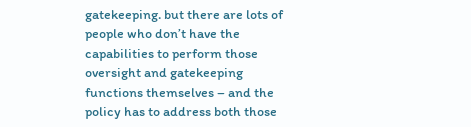gatekeeping. but there are lots of people who don’t have the capabilities to perform those oversight and gatekeeping functions themselves – and the policy has to address both those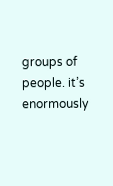groups of people. it’s enormously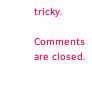tricky.

Comments are closed.